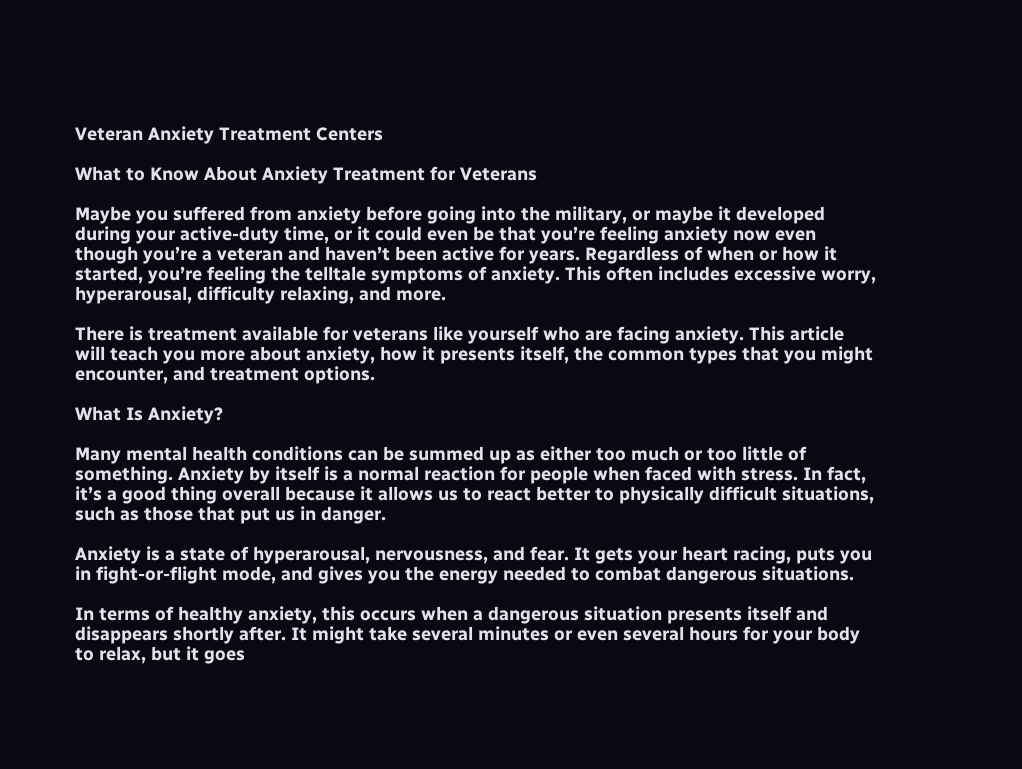Veteran Anxiety Treatment Centers

What to Know About Anxiety Treatment for Veterans

Maybe you suffered from anxiety before going into the military, or maybe it developed during your active-duty time, or it could even be that you’re feeling anxiety now even though you’re a veteran and haven’t been active for years. Regardless of when or how it started, you’re feeling the telltale symptoms of anxiety. This often includes excessive worry, hyperarousal, difficulty relaxing, and more.

There is treatment available for veterans like yourself who are facing anxiety. This article will teach you more about anxiety, how it presents itself, the common types that you might encounter, and treatment options.

What Is Anxiety?

Many mental health conditions can be summed up as either too much or too little of something. Anxiety by itself is a normal reaction for people when faced with stress. In fact, it’s a good thing overall because it allows us to react better to physically difficult situations, such as those that put us in danger.

Anxiety is a state of hyperarousal, nervousness, and fear. It gets your heart racing, puts you in fight-or-flight mode, and gives you the energy needed to combat dangerous situations.

In terms of healthy anxiety, this occurs when a dangerous situation presents itself and disappears shortly after. It might take several minutes or even several hours for your body to relax, but it goes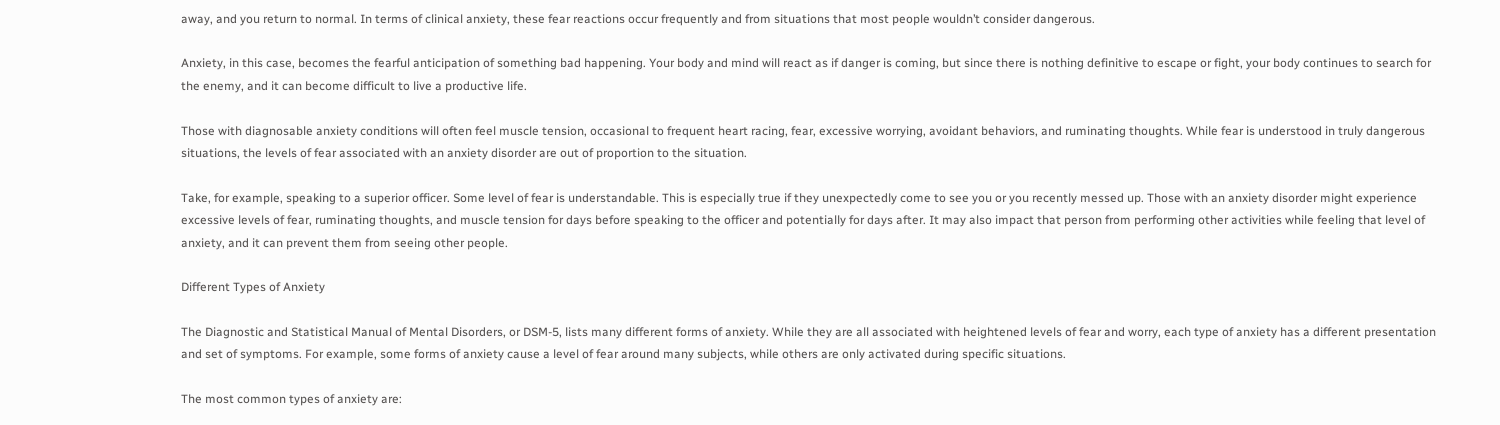away, and you return to normal. In terms of clinical anxiety, these fear reactions occur frequently and from situations that most people wouldn’t consider dangerous.

Anxiety, in this case, becomes the fearful anticipation of something bad happening. Your body and mind will react as if danger is coming, but since there is nothing definitive to escape or fight, your body continues to search for the enemy, and it can become difficult to live a productive life.

Those with diagnosable anxiety conditions will often feel muscle tension, occasional to frequent heart racing, fear, excessive worrying, avoidant behaviors, and ruminating thoughts. While fear is understood in truly dangerous situations, the levels of fear associated with an anxiety disorder are out of proportion to the situation.

Take, for example, speaking to a superior officer. Some level of fear is understandable. This is especially true if they unexpectedly come to see you or you recently messed up. Those with an anxiety disorder might experience excessive levels of fear, ruminating thoughts, and muscle tension for days before speaking to the officer and potentially for days after. It may also impact that person from performing other activities while feeling that level of anxiety, and it can prevent them from seeing other people.

Different Types of Anxiety

The Diagnostic and Statistical Manual of Mental Disorders, or DSM-5, lists many different forms of anxiety. While they are all associated with heightened levels of fear and worry, each type of anxiety has a different presentation and set of symptoms. For example, some forms of anxiety cause a level of fear around many subjects, while others are only activated during specific situations.

The most common types of anxiety are: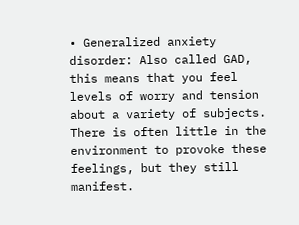• Generalized anxiety disorder: Also called GAD, this means that you feel levels of worry and tension about a variety of subjects. There is often little in the environment to provoke these feelings, but they still manifest.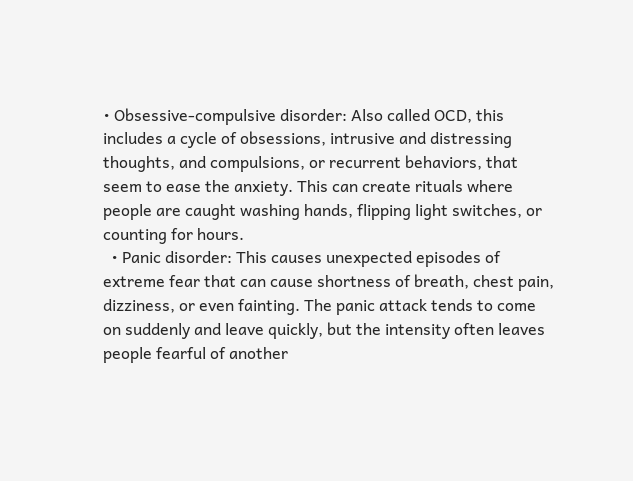• Obsessive-compulsive disorder: Also called OCD, this includes a cycle of obsessions, intrusive and distressing thoughts, and compulsions, or recurrent behaviors, that seem to ease the anxiety. This can create rituals where people are caught washing hands, flipping light switches, or counting for hours.
  • Panic disorder: This causes unexpected episodes of extreme fear that can cause shortness of breath, chest pain, dizziness, or even fainting. The panic attack tends to come on suddenly and leave quickly, but the intensity often leaves people fearful of another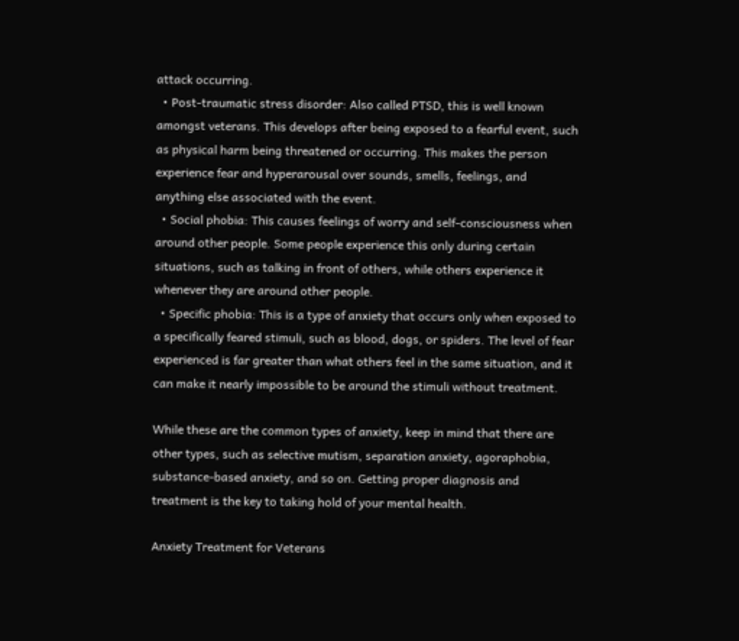attack occurring.
  • Post-traumatic stress disorder: Also called PTSD, this is well known amongst veterans. This develops after being exposed to a fearful event, such as physical harm being threatened or occurring. This makes the person experience fear and hyperarousal over sounds, smells, feelings, and anything else associated with the event.
  • Social phobia: This causes feelings of worry and self-consciousness when around other people. Some people experience this only during certain situations, such as talking in front of others, while others experience it whenever they are around other people.
  • Specific phobia: This is a type of anxiety that occurs only when exposed to a specifically feared stimuli, such as blood, dogs, or spiders. The level of fear experienced is far greater than what others feel in the same situation, and it can make it nearly impossible to be around the stimuli without treatment.

While these are the common types of anxiety, keep in mind that there are other types, such as selective mutism, separation anxiety, agoraphobia, substance-based anxiety, and so on. Getting proper diagnosis and treatment is the key to taking hold of your mental health.

Anxiety Treatment for Veterans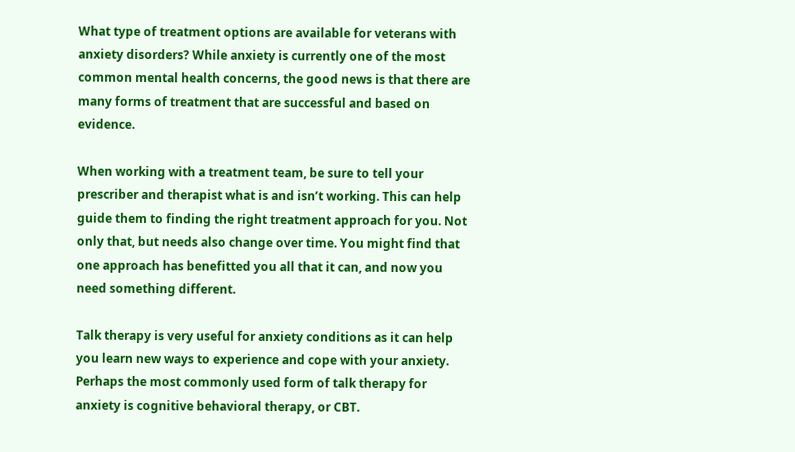What type of treatment options are available for veterans with anxiety disorders? While anxiety is currently one of the most common mental health concerns, the good news is that there are many forms of treatment that are successful and based on evidence.

When working with a treatment team, be sure to tell your prescriber and therapist what is and isn’t working. This can help guide them to finding the right treatment approach for you. Not only that, but needs also change over time. You might find that one approach has benefitted you all that it can, and now you need something different.

Talk therapy is very useful for anxiety conditions as it can help you learn new ways to experience and cope with your anxiety. Perhaps the most commonly used form of talk therapy for anxiety is cognitive behavioral therapy, or CBT.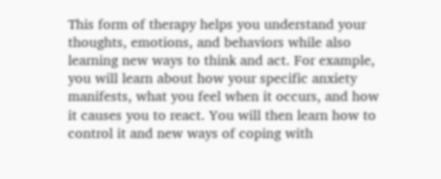This form of therapy helps you understand your thoughts, emotions, and behaviors while also learning new ways to think and act. For example, you will learn about how your specific anxiety manifests, what you feel when it occurs, and how it causes you to react. You will then learn how to control it and new ways of coping with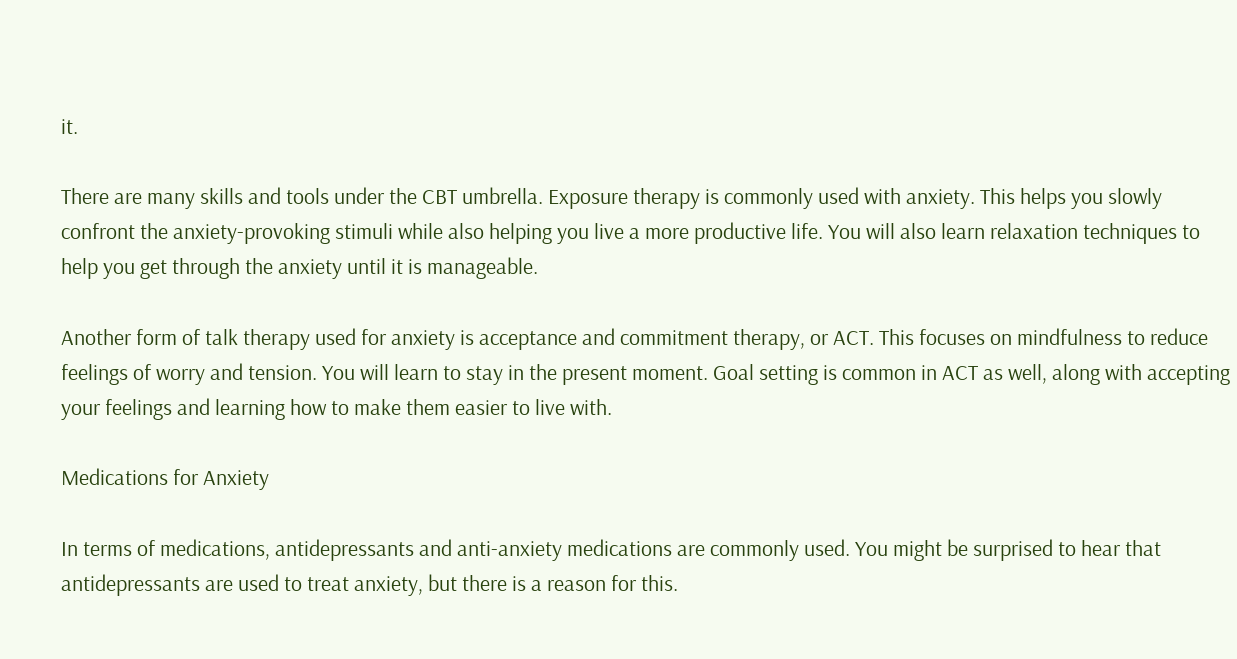it.

There are many skills and tools under the CBT umbrella. Exposure therapy is commonly used with anxiety. This helps you slowly confront the anxiety-provoking stimuli while also helping you live a more productive life. You will also learn relaxation techniques to help you get through the anxiety until it is manageable.

Another form of talk therapy used for anxiety is acceptance and commitment therapy, or ACT. This focuses on mindfulness to reduce feelings of worry and tension. You will learn to stay in the present moment. Goal setting is common in ACT as well, along with accepting your feelings and learning how to make them easier to live with.

Medications for Anxiety

In terms of medications, antidepressants and anti-anxiety medications are commonly used. You might be surprised to hear that antidepressants are used to treat anxiety, but there is a reason for this.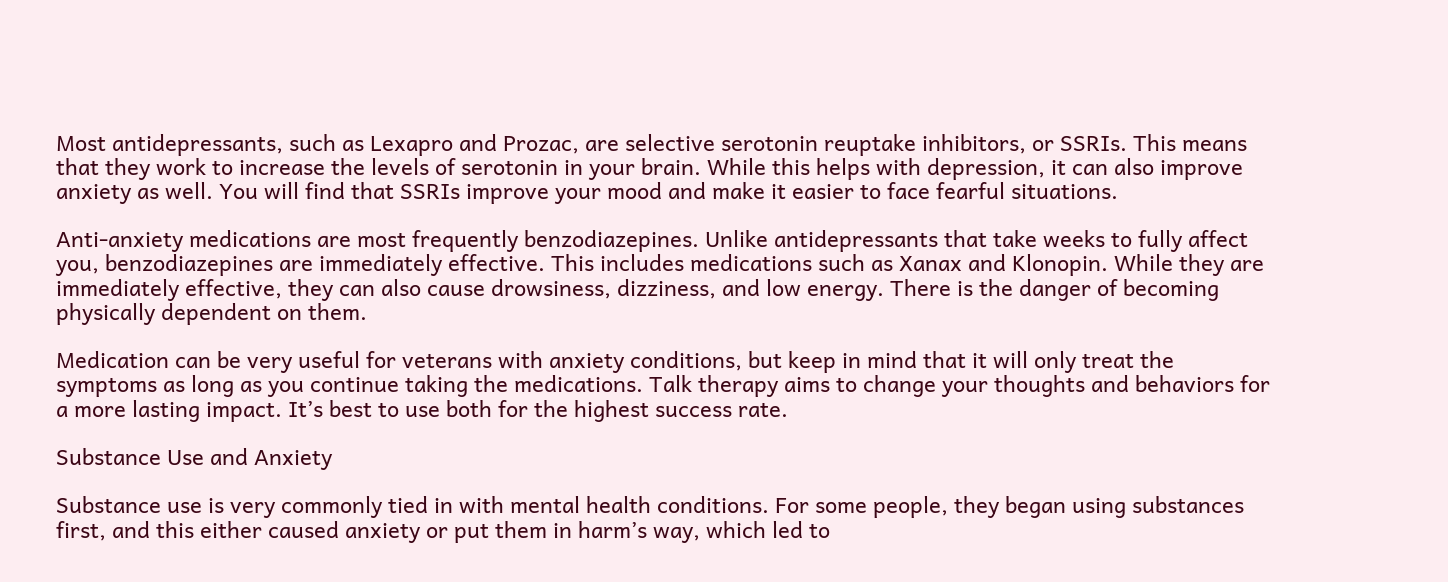Most antidepressants, such as Lexapro and Prozac, are selective serotonin reuptake inhibitors, or SSRIs. This means that they work to increase the levels of serotonin in your brain. While this helps with depression, it can also improve anxiety as well. You will find that SSRIs improve your mood and make it easier to face fearful situations.

Anti-anxiety medications are most frequently benzodiazepines. Unlike antidepressants that take weeks to fully affect you, benzodiazepines are immediately effective. This includes medications such as Xanax and Klonopin. While they are immediately effective, they can also cause drowsiness, dizziness, and low energy. There is the danger of becoming physically dependent on them.

Medication can be very useful for veterans with anxiety conditions, but keep in mind that it will only treat the symptoms as long as you continue taking the medications. Talk therapy aims to change your thoughts and behaviors for a more lasting impact. It’s best to use both for the highest success rate.

Substance Use and Anxiety

Substance use is very commonly tied in with mental health conditions. For some people, they began using substances first, and this either caused anxiety or put them in harm’s way, which led to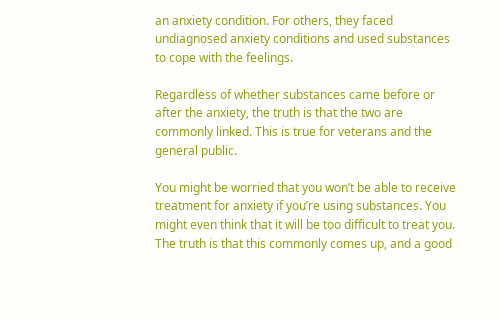an anxiety condition. For others, they faced undiagnosed anxiety conditions and used substances to cope with the feelings.

Regardless of whether substances came before or after the anxiety, the truth is that the two are commonly linked. This is true for veterans and the general public.

You might be worried that you won’t be able to receive treatment for anxiety if you’re using substances. You might even think that it will be too difficult to treat you. The truth is that this commonly comes up, and a good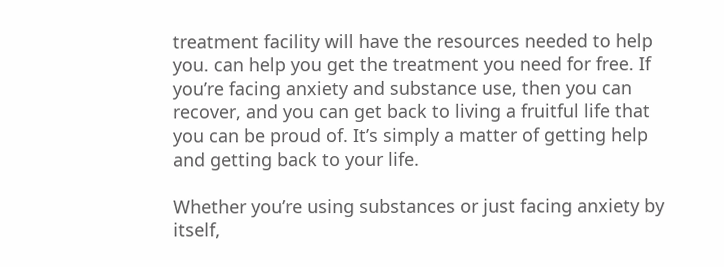treatment facility will have the resources needed to help you. can help you get the treatment you need for free. If you’re facing anxiety and substance use, then you can recover, and you can get back to living a fruitful life that you can be proud of. It’s simply a matter of getting help and getting back to your life.

Whether you’re using substances or just facing anxiety by itself,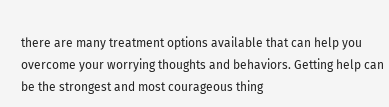there are many treatment options available that can help you overcome your worrying thoughts and behaviors. Getting help can be the strongest and most courageous thing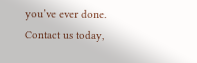you’ve ever done. Contact us today,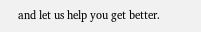and let us help you get better.